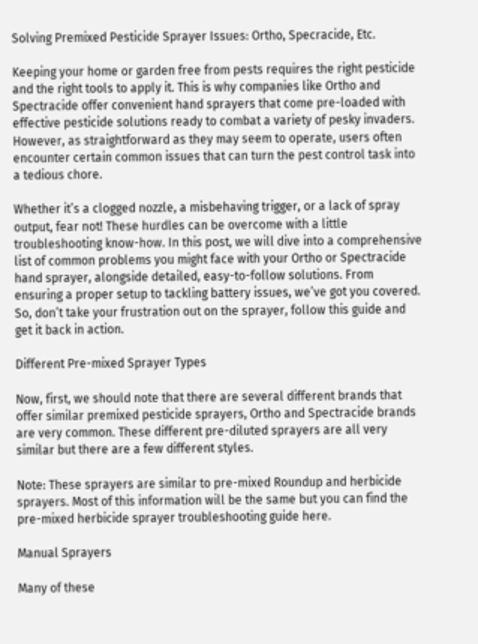Solving Premixed Pesticide Sprayer Issues: Ortho, Specracide, Etc.

Keeping your home or garden free from pests requires the right pesticide and the right tools to apply it. This is why companies like Ortho and Spectracide offer convenient hand sprayers that come pre-loaded with effective pesticide solutions ready to combat a variety of pesky invaders. However, as straightforward as they may seem to operate, users often encounter certain common issues that can turn the pest control task into a tedious chore.

Whether it’s a clogged nozzle, a misbehaving trigger, or a lack of spray output, fear not! These hurdles can be overcome with a little troubleshooting know-how. In this post, we will dive into a comprehensive list of common problems you might face with your Ortho or Spectracide hand sprayer, alongside detailed, easy-to-follow solutions. From ensuring a proper setup to tackling battery issues, we’ve got you covered. So, don’t take your frustration out on the sprayer, follow this guide and get it back in action.

Different Pre-mixed Sprayer Types

Now, first, we should note that there are several different brands that offer similar premixed pesticide sprayers, Ortho and Spectracide brands are very common. These different pre-diluted sprayers are all very similar but there are a few different styles.

Note: These sprayers are similar to pre-mixed Roundup and herbicide sprayers. Most of this information will be the same but you can find the pre-mixed herbicide sprayer troubleshooting guide here.

Manual Sprayers

Many of these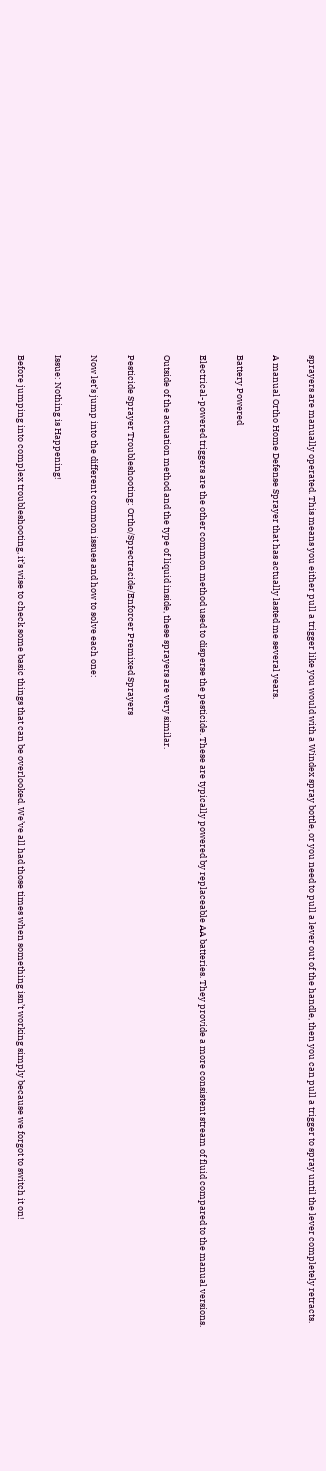sprayers are manually operated. This means you either pull a trigger like you would with a Windex spray bottle, or you need to pull a lever out of the handle, then you can pull a trigger to spray until the lever completely retracts.

A manual Ortho Home Defense Sprayer that has actually lasted me several years.

Battery Powered

Electrical-powered triggers are the other common method used to disperse the pesticide. These are typically powered by replaceable AA batteries. They provide a more consistent stream of fluid compared to the manual versions.

Outside of the actuation method and the type of liquid inside, these sprayers are very similar.

Pesticide Sprayer Troubleshooting: Ortho/Sprectracide/Enforcer Premixed Sprayers

Now let’s jump into the different common issues and how to solve each one:

Issue: Nothing is Happening!

Before jumping into complex troubleshooting, it’s wise to check some basic things that can be overlooked. We’ve all had those times when something isn’t working simply because we forgot to switch it on!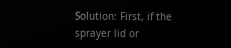Solution: First, if the sprayer lid or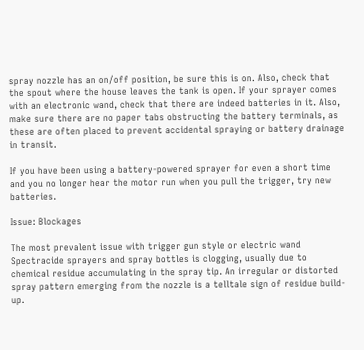spray nozzle has an on/off position, be sure this is on. Also, check that the spout where the house leaves the tank is open. If your sprayer comes with an electronic wand, check that there are indeed batteries in it. Also, make sure there are no paper tabs obstructing the battery terminals, as these are often placed to prevent accidental spraying or battery drainage in transit.

If you have been using a battery-powered sprayer for even a short time and you no longer hear the motor run when you pull the trigger, try new batteries.

Issue: Blockages

The most prevalent issue with trigger gun style or electric wand Spectracide sprayers and spray bottles is clogging, usually due to chemical residue accumulating in the spray tip. An irregular or distorted spray pattern emerging from the nozzle is a telltale sign of residue build-up.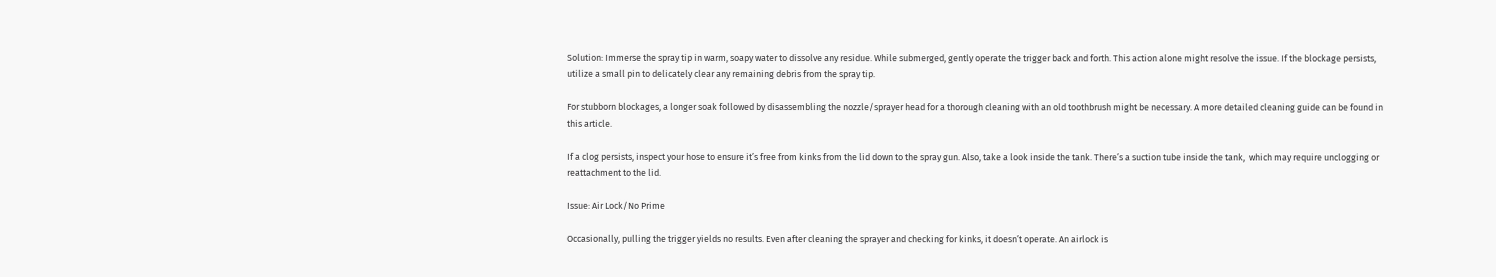Solution: Immerse the spray tip in warm, soapy water to dissolve any residue. While submerged, gently operate the trigger back and forth. This action alone might resolve the issue. If the blockage persists, utilize a small pin to delicately clear any remaining debris from the spray tip.

For stubborn blockages, a longer soak followed by disassembling the nozzle/sprayer head for a thorough cleaning with an old toothbrush might be necessary. A more detailed cleaning guide can be found in this article.

If a clog persists, inspect your hose to ensure it’s free from kinks from the lid down to the spray gun. Also, take a look inside the tank. There’s a suction tube inside the tank,  which may require unclogging or reattachment to the lid.

Issue: Air Lock/No Prime

Occasionally, pulling the trigger yields no results. Even after cleaning the sprayer and checking for kinks, it doesn’t operate. An airlock is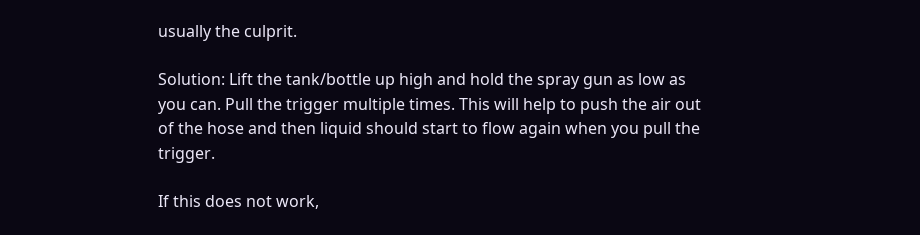usually the culprit.

Solution: Lift the tank/bottle up high and hold the spray gun as low as you can. Pull the trigger multiple times. This will help to push the air out of the hose and then liquid should start to flow again when you pull the trigger.

If this does not work,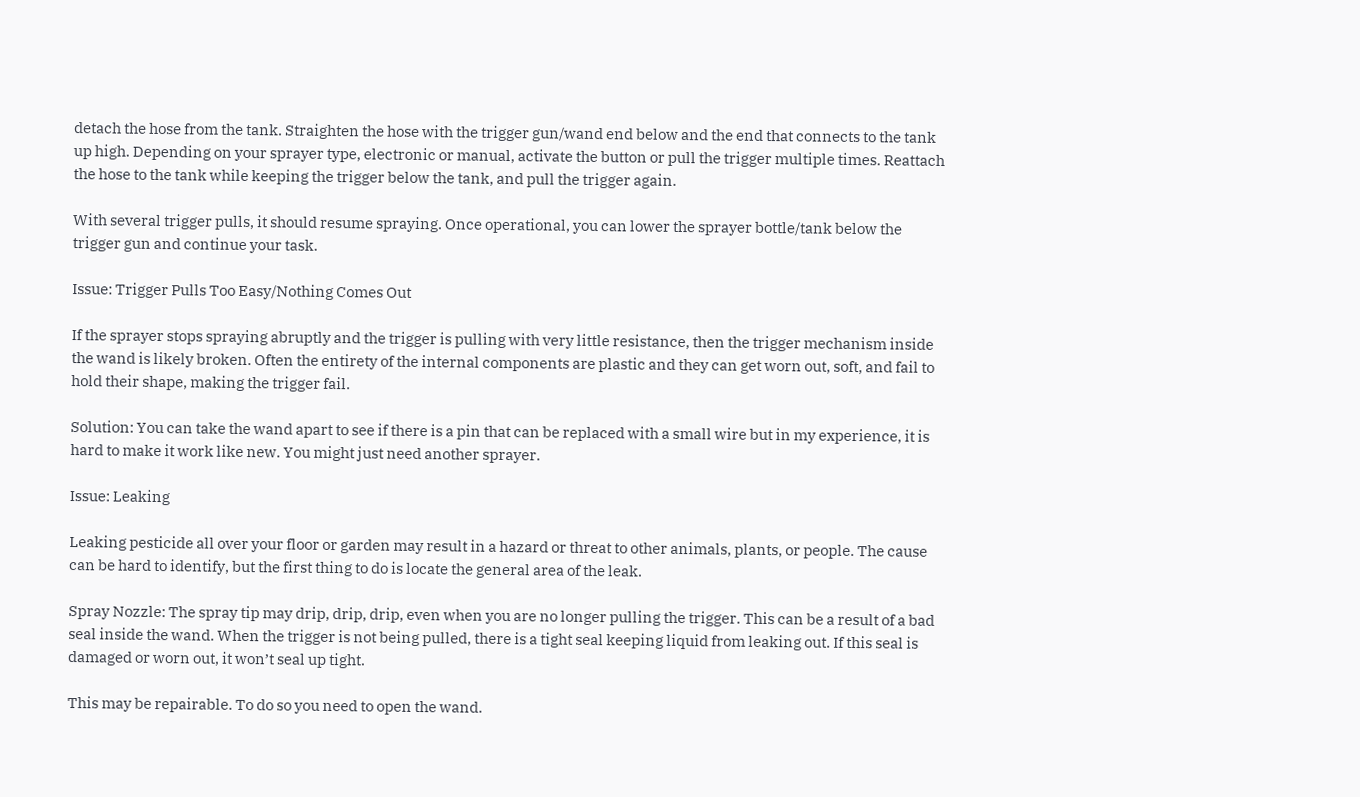detach the hose from the tank. Straighten the hose with the trigger gun/wand end below and the end that connects to the tank up high. Depending on your sprayer type, electronic or manual, activate the button or pull the trigger multiple times. Reattach the hose to the tank while keeping the trigger below the tank, and pull the trigger again.

With several trigger pulls, it should resume spraying. Once operational, you can lower the sprayer bottle/tank below the trigger gun and continue your task.

Issue: Trigger Pulls Too Easy/Nothing Comes Out

If the sprayer stops spraying abruptly and the trigger is pulling with very little resistance, then the trigger mechanism inside the wand is likely broken. Often the entirety of the internal components are plastic and they can get worn out, soft, and fail to hold their shape, making the trigger fail.

Solution: You can take the wand apart to see if there is a pin that can be replaced with a small wire but in my experience, it is hard to make it work like new. You might just need another sprayer.

Issue: Leaking

Leaking pesticide all over your floor or garden may result in a hazard or threat to other animals, plants, or people. The cause can be hard to identify, but the first thing to do is locate the general area of the leak.

Spray Nozzle: The spray tip may drip, drip, drip, even when you are no longer pulling the trigger. This can be a result of a bad seal inside the wand. When the trigger is not being pulled, there is a tight seal keeping liquid from leaking out. If this seal is damaged or worn out, it won’t seal up tight.

This may be repairable. To do so you need to open the wand.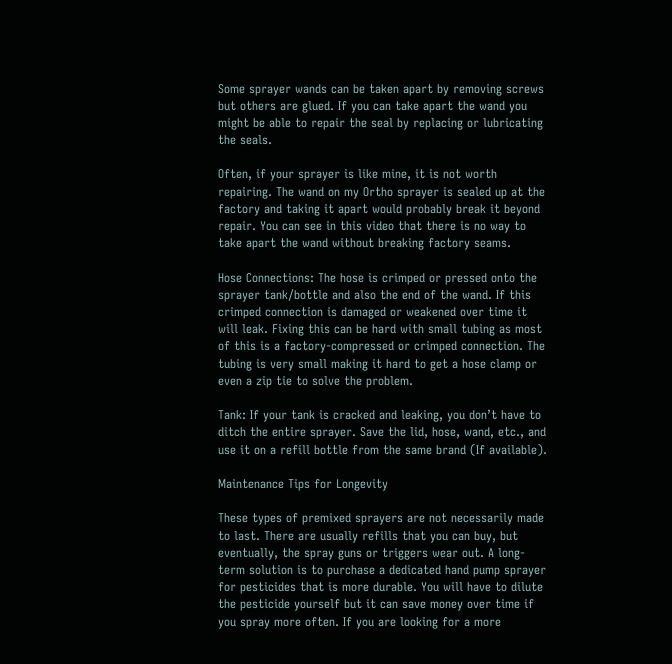Some sprayer wands can be taken apart by removing screws but others are glued. If you can take apart the wand you might be able to repair the seal by replacing or lubricating the seals.

Often, if your sprayer is like mine, it is not worth repairing. The wand on my Ortho sprayer is sealed up at the factory and taking it apart would probably break it beyond repair. You can see in this video that there is no way to take apart the wand without breaking factory seams.

Hose Connections: The hose is crimped or pressed onto the sprayer tank/bottle and also the end of the wand. If this crimped connection is damaged or weakened over time it will leak. Fixing this can be hard with small tubing as most of this is a factory-compressed or crimped connection. The tubing is very small making it hard to get a hose clamp or even a zip tie to solve the problem.

Tank: If your tank is cracked and leaking, you don’t have to ditch the entire sprayer. Save the lid, hose, wand, etc., and use it on a refill bottle from the same brand (If available).

Maintenance Tips for Longevity

These types of premixed sprayers are not necessarily made to last. There are usually refills that you can buy, but eventually, the spray guns or triggers wear out. A long-term solution is to purchase a dedicated hand pump sprayer for pesticides that is more durable. You will have to dilute the pesticide yourself but it can save money over time if you spray more often. If you are looking for a more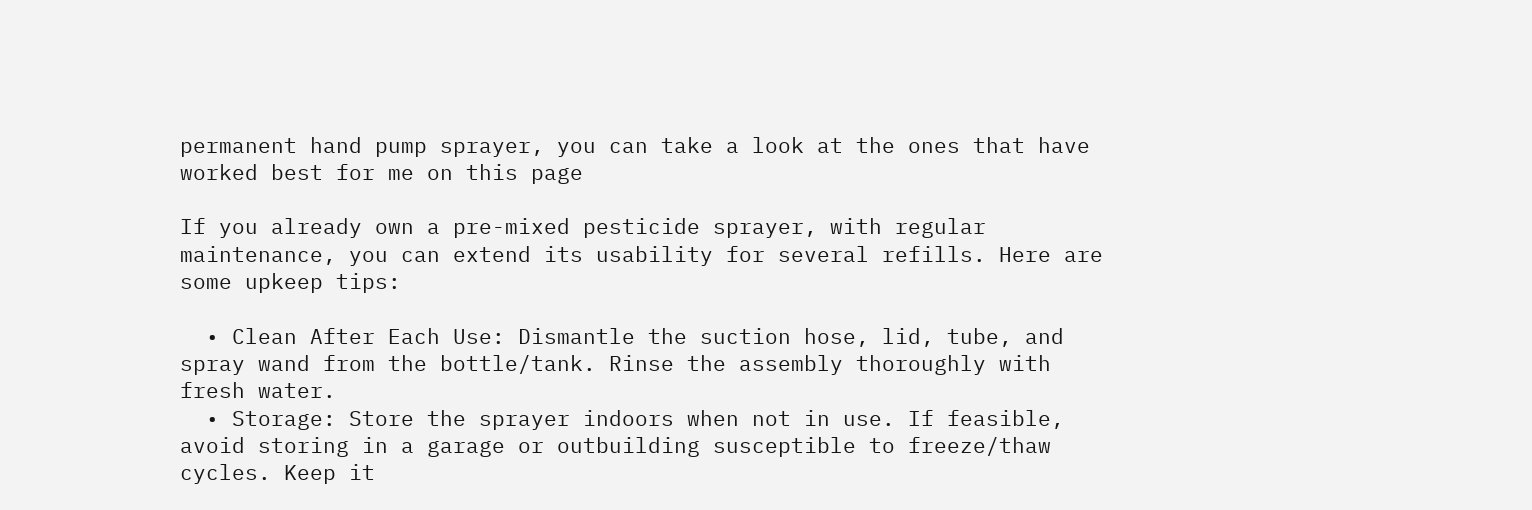permanent hand pump sprayer, you can take a look at the ones that have worked best for me on this page

If you already own a pre-mixed pesticide sprayer, with regular maintenance, you can extend its usability for several refills. Here are some upkeep tips:

  • Clean After Each Use: Dismantle the suction hose, lid, tube, and spray wand from the bottle/tank. Rinse the assembly thoroughly with fresh water.
  • Storage: Store the sprayer indoors when not in use. If feasible, avoid storing in a garage or outbuilding susceptible to freeze/thaw cycles. Keep it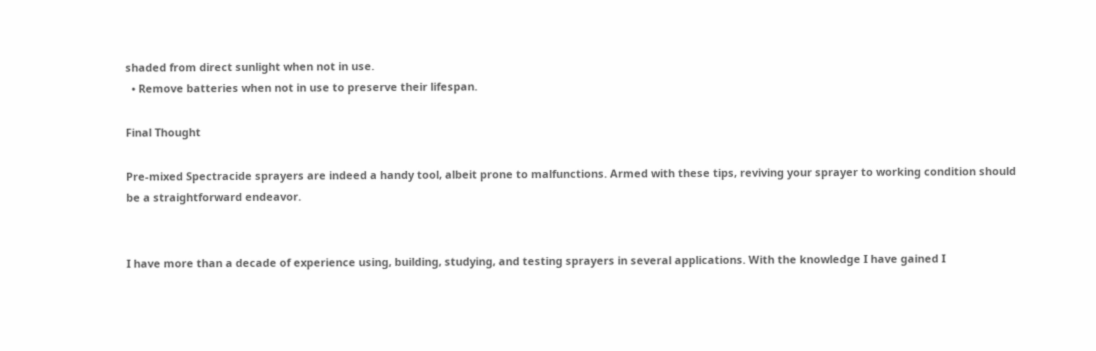shaded from direct sunlight when not in use.
  • Remove batteries when not in use to preserve their lifespan.

Final Thought

Pre-mixed Spectracide sprayers are indeed a handy tool, albeit prone to malfunctions. Armed with these tips, reviving your sprayer to working condition should be a straightforward endeavor.


I have more than a decade of experience using, building, studying, and testing sprayers in several applications. With the knowledge I have gained I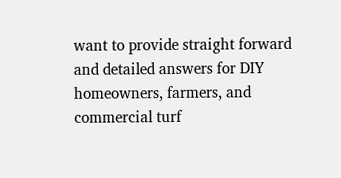want to provide straight forward and detailed answers for DIY homeowners, farmers, and commercial turf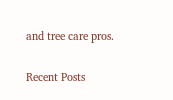and tree care pros.

Recent Posts